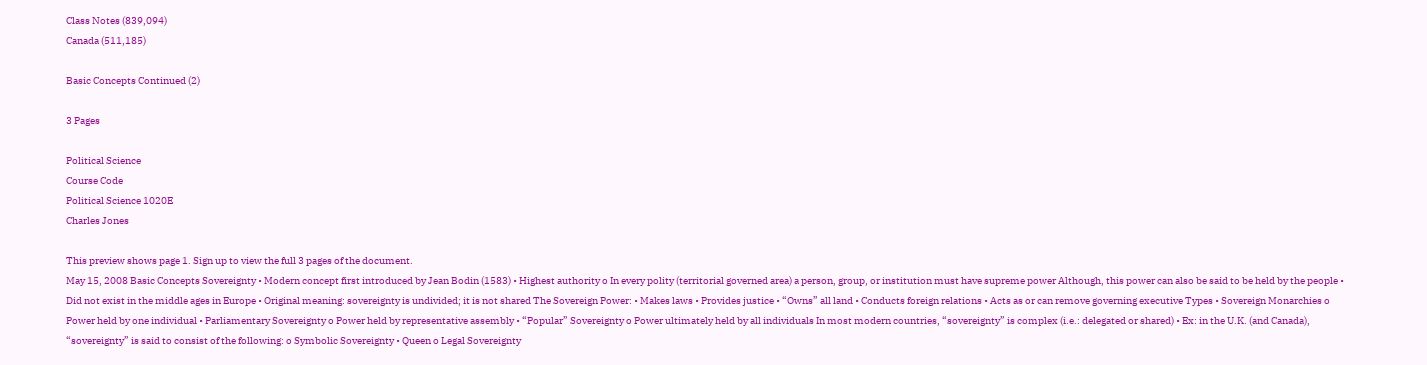Class Notes (839,094)
Canada (511,185)

Basic Concepts Continued (2)

3 Pages

Political Science
Course Code
Political Science 1020E
Charles Jones

This preview shows page 1. Sign up to view the full 3 pages of the document.
May 15, 2008 Basic Concepts Sovereignty • Modern concept first introduced by Jean Bodin (1583) • Highest authority o In every polity (territorial governed area) a person, group, or institution must have supreme power Although, this power can also be said to be held by the people • Did not exist in the middle ages in Europe • Original meaning: sovereignty is undivided; it is not shared The Sovereign Power: • Makes laws • Provides justice • “Owns” all land • Conducts foreign relations • Acts as or can remove governing executive Types • Sovereign Monarchies o Power held by one individual • Parliamentary Sovereignty o Power held by representative assembly • “Popular” Sovereignty o Power ultimately held by all individuals In most modern countries, “sovereignty” is complex (i.e.: delegated or shared) • Ex: in the U.K. (and Canada), “sovereignty” is said to consist of the following: o Symbolic Sovereignty • Queen o Legal Sovereignty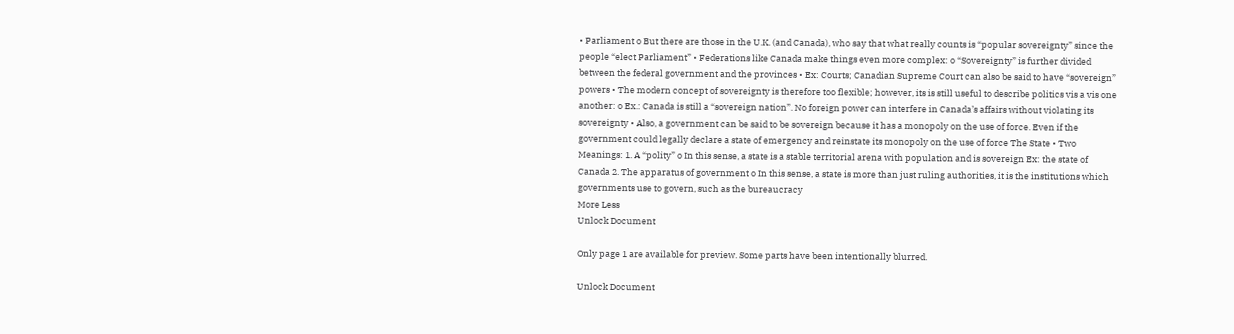• Parliament o But there are those in the U.K. (and Canada), who say that what really counts is “popular sovereignty” since the people “elect Parliament” • Federations like Canada make things even more complex: o “Sovereignty” is further divided between the federal government and the provinces • Ex: Courts; Canadian Supreme Court can also be said to have “sovereign” powers • The modern concept of sovereignty is therefore too flexible; however, its is still useful to describe politics vis a vis one another: o Ex.: Canada is still a “sovereign nation”. No foreign power can interfere in Canada’s affairs without violating its sovereignty • Also, a government can be said to be sovereign because it has a monopoly on the use of force. Even if the government could legally declare a state of emergency and reinstate its monopoly on the use of force The State • Two Meanings: 1. A “polity” o In this sense, a state is a stable territorial arena with population and is sovereign Ex: the state of Canada 2. The apparatus of government o In this sense, a state is more than just ruling authorities, it is the institutions which governments use to govern, such as the bureaucracy
More Less
Unlock Document

Only page 1 are available for preview. Some parts have been intentionally blurred.

Unlock Document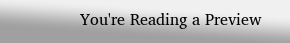You're Reading a Preview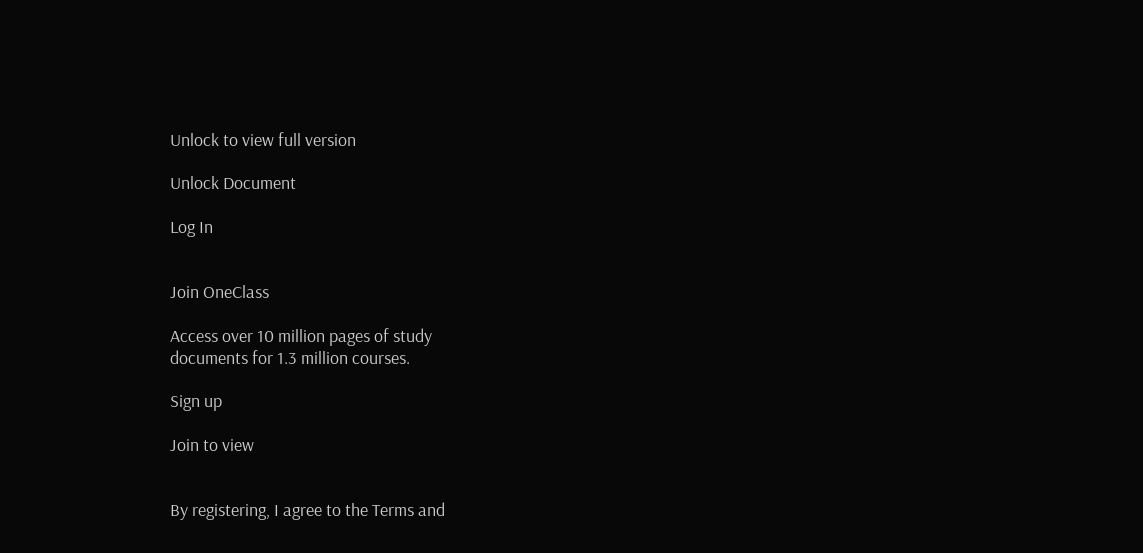Unlock to view full version

Unlock Document

Log In


Join OneClass

Access over 10 million pages of study
documents for 1.3 million courses.

Sign up

Join to view


By registering, I agree to the Terms and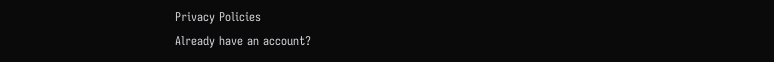Privacy Policies
Already have an account?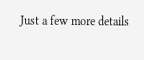Just a few more details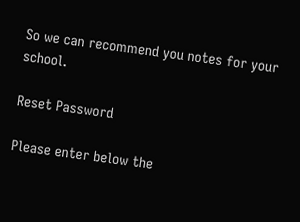So we can recommend you notes for your school.

Reset Password

Please enter below the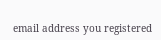email address you registered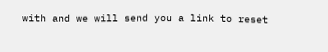with and we will send you a link to reset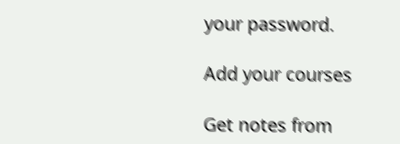your password.

Add your courses

Get notes from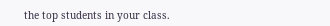the top students in your class.